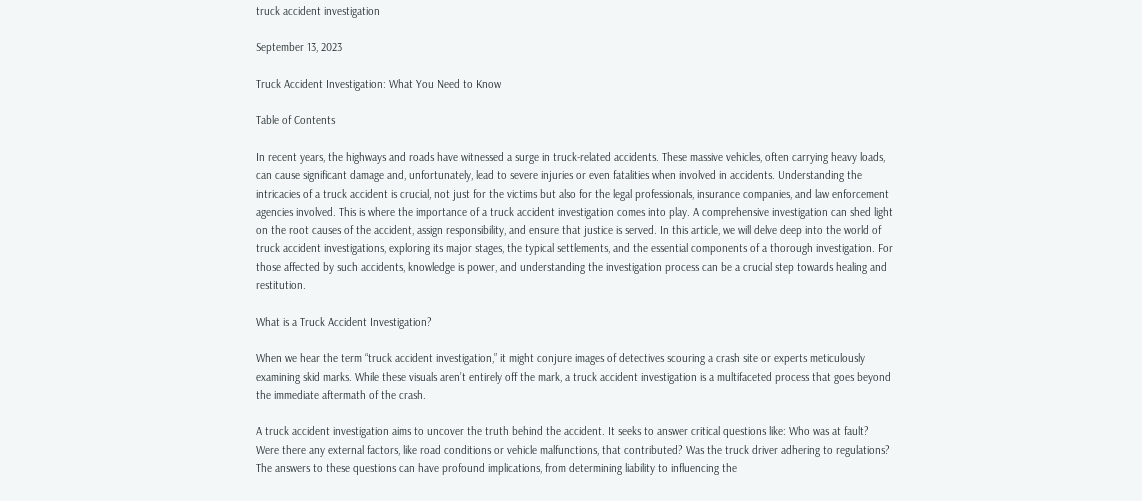truck accident investigation

September 13, 2023

Truck Accident Investigation: What You Need to Know

Table of Contents

In recent years, the highways and roads have witnessed a surge in truck-related accidents. These massive vehicles, often carrying heavy loads, can cause significant damage and, unfortunately, lead to severe injuries or even fatalities when involved in accidents. Understanding the intricacies of a truck accident is crucial, not just for the victims but also for the legal professionals, insurance companies, and law enforcement agencies involved. This is where the importance of a truck accident investigation comes into play. A comprehensive investigation can shed light on the root causes of the accident, assign responsibility, and ensure that justice is served. In this article, we will delve deep into the world of truck accident investigations, exploring its major stages, the typical settlements, and the essential components of a thorough investigation. For those affected by such accidents, knowledge is power, and understanding the investigation process can be a crucial step towards healing and restitution.

What is a Truck Accident Investigation?

When we hear the term “truck accident investigation,” it might conjure images of detectives scouring a crash site or experts meticulously examining skid marks. While these visuals aren’t entirely off the mark, a truck accident investigation is a multifaceted process that goes beyond the immediate aftermath of the crash.

A truck accident investigation aims to uncover the truth behind the accident. It seeks to answer critical questions like: Who was at fault? Were there any external factors, like road conditions or vehicle malfunctions, that contributed? Was the truck driver adhering to regulations? The answers to these questions can have profound implications, from determining liability to influencing the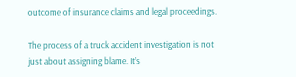outcome of insurance claims and legal proceedings.

The process of a truck accident investigation is not just about assigning blame. It’s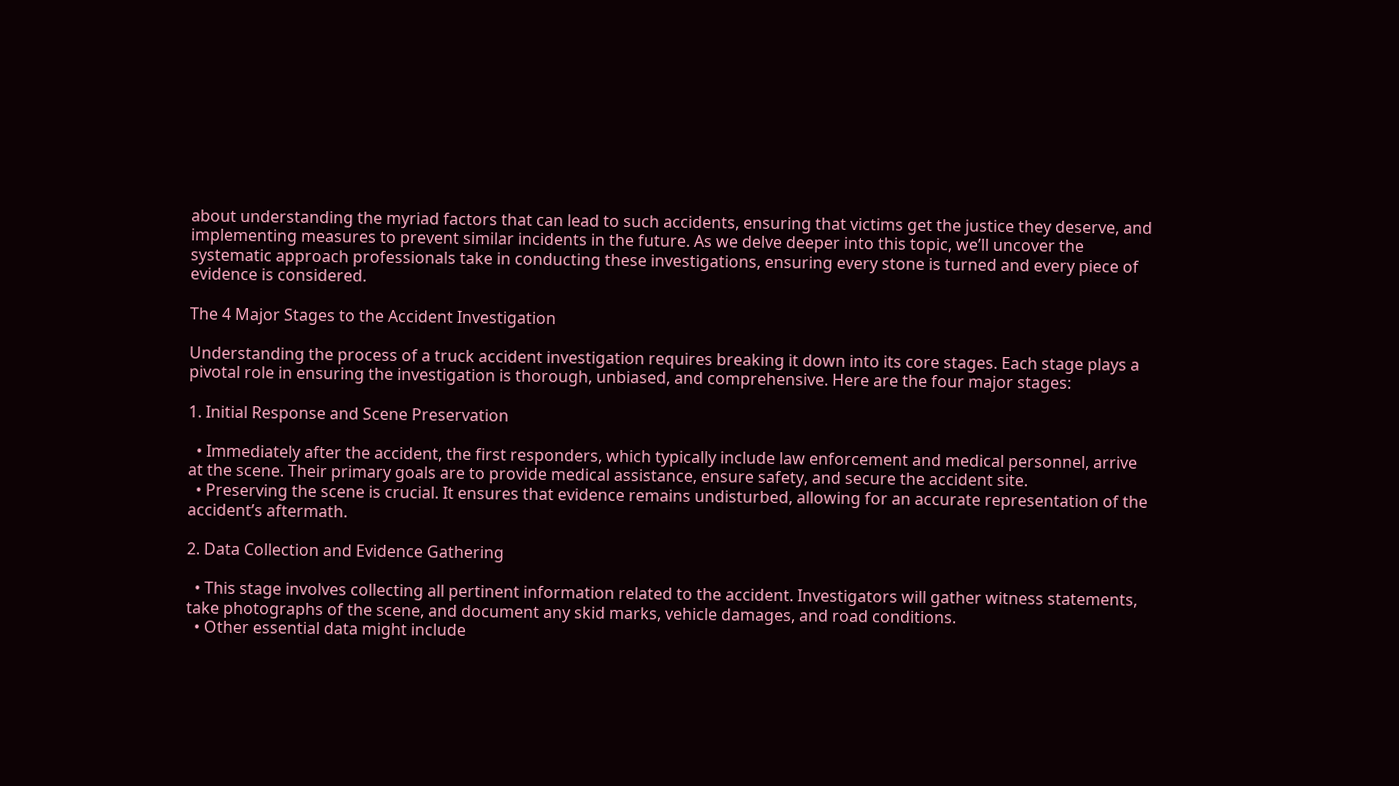about understanding the myriad factors that can lead to such accidents, ensuring that victims get the justice they deserve, and implementing measures to prevent similar incidents in the future. As we delve deeper into this topic, we’ll uncover the systematic approach professionals take in conducting these investigations, ensuring every stone is turned and every piece of evidence is considered.

The 4 Major Stages to the Accident Investigation

Understanding the process of a truck accident investigation requires breaking it down into its core stages. Each stage plays a pivotal role in ensuring the investigation is thorough, unbiased, and comprehensive. Here are the four major stages:

1. Initial Response and Scene Preservation

  • Immediately after the accident, the first responders, which typically include law enforcement and medical personnel, arrive at the scene. Their primary goals are to provide medical assistance, ensure safety, and secure the accident site.
  • Preserving the scene is crucial. It ensures that evidence remains undisturbed, allowing for an accurate representation of the accident’s aftermath.

2. Data Collection and Evidence Gathering

  • This stage involves collecting all pertinent information related to the accident. Investigators will gather witness statements, take photographs of the scene, and document any skid marks, vehicle damages, and road conditions.
  • Other essential data might include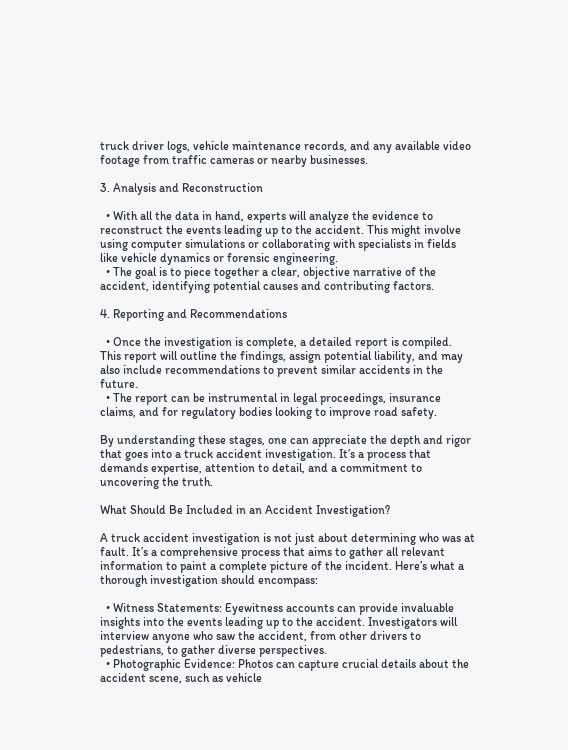truck driver logs, vehicle maintenance records, and any available video footage from traffic cameras or nearby businesses.

3. Analysis and Reconstruction

  • With all the data in hand, experts will analyze the evidence to reconstruct the events leading up to the accident. This might involve using computer simulations or collaborating with specialists in fields like vehicle dynamics or forensic engineering.
  • The goal is to piece together a clear, objective narrative of the accident, identifying potential causes and contributing factors.

4. Reporting and Recommendations

  • Once the investigation is complete, a detailed report is compiled. This report will outline the findings, assign potential liability, and may also include recommendations to prevent similar accidents in the future.
  • The report can be instrumental in legal proceedings, insurance claims, and for regulatory bodies looking to improve road safety.

By understanding these stages, one can appreciate the depth and rigor that goes into a truck accident investigation. It’s a process that demands expertise, attention to detail, and a commitment to uncovering the truth.

What Should Be Included in an Accident Investigation?

A truck accident investigation is not just about determining who was at fault. It’s a comprehensive process that aims to gather all relevant information to paint a complete picture of the incident. Here’s what a thorough investigation should encompass:

  • Witness Statements: Eyewitness accounts can provide invaluable insights into the events leading up to the accident. Investigators will interview anyone who saw the accident, from other drivers to pedestrians, to gather diverse perspectives.
  • Photographic Evidence: Photos can capture crucial details about the accident scene, such as vehicle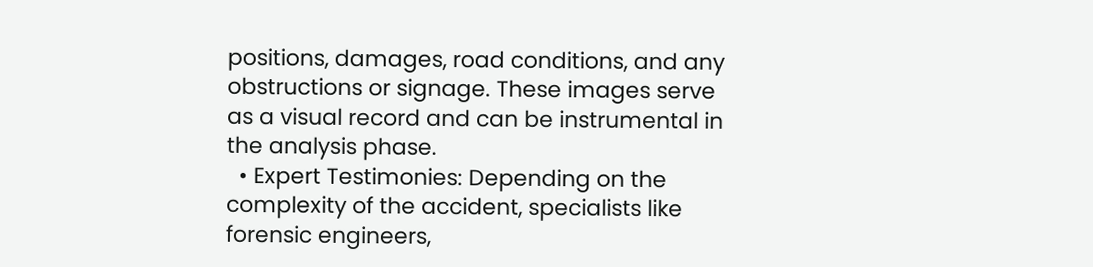positions, damages, road conditions, and any obstructions or signage. These images serve as a visual record and can be instrumental in the analysis phase.
  • Expert Testimonies: Depending on the complexity of the accident, specialists like forensic engineers,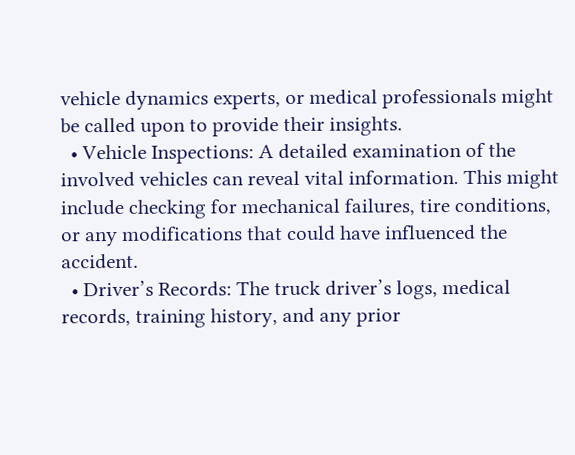vehicle dynamics experts, or medical professionals might be called upon to provide their insights.
  • Vehicle Inspections: A detailed examination of the involved vehicles can reveal vital information. This might include checking for mechanical failures, tire conditions, or any modifications that could have influenced the accident.
  • Driver’s Records: The truck driver’s logs, medical records, training history, and any prior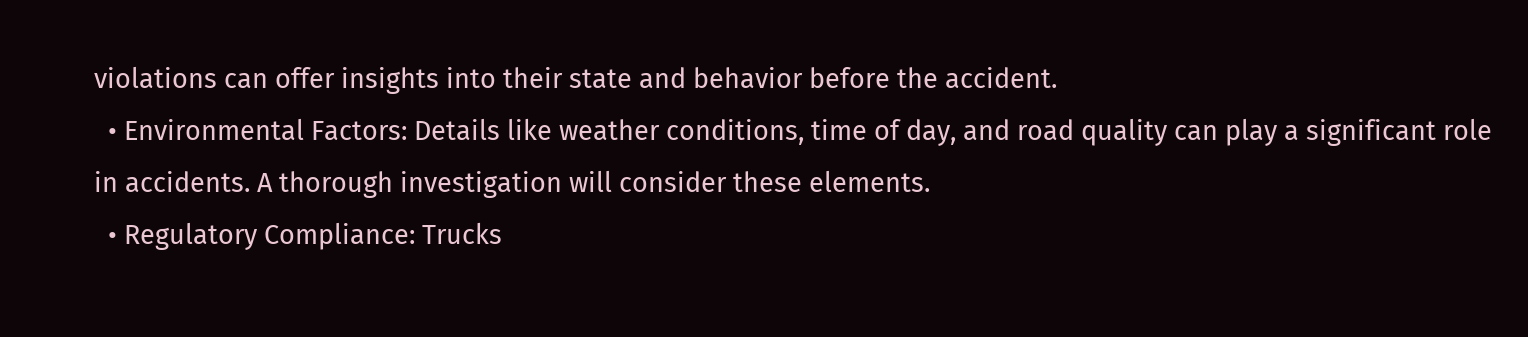violations can offer insights into their state and behavior before the accident.
  • Environmental Factors: Details like weather conditions, time of day, and road quality can play a significant role in accidents. A thorough investigation will consider these elements.
  • Regulatory Compliance: Trucks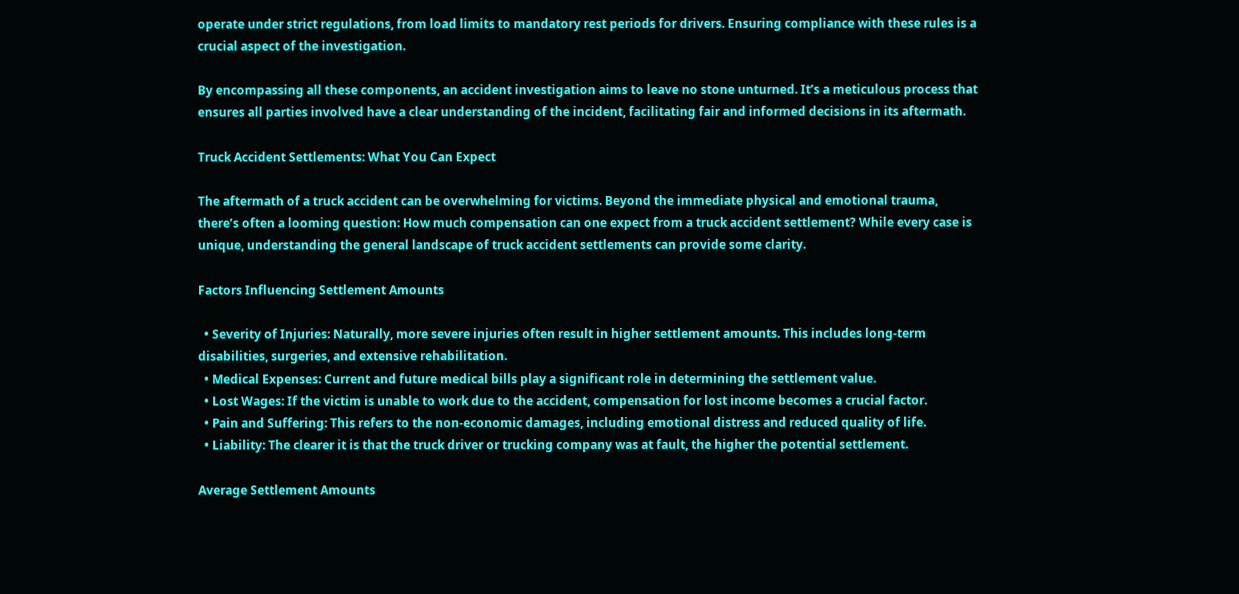operate under strict regulations, from load limits to mandatory rest periods for drivers. Ensuring compliance with these rules is a crucial aspect of the investigation.

By encompassing all these components, an accident investigation aims to leave no stone unturned. It’s a meticulous process that ensures all parties involved have a clear understanding of the incident, facilitating fair and informed decisions in its aftermath.

Truck Accident Settlements: What You Can Expect

The aftermath of a truck accident can be overwhelming for victims. Beyond the immediate physical and emotional trauma, there’s often a looming question: How much compensation can one expect from a truck accident settlement? While every case is unique, understanding the general landscape of truck accident settlements can provide some clarity.

Factors Influencing Settlement Amounts

  • Severity of Injuries: Naturally, more severe injuries often result in higher settlement amounts. This includes long-term disabilities, surgeries, and extensive rehabilitation.
  • Medical Expenses: Current and future medical bills play a significant role in determining the settlement value.
  • Lost Wages: If the victim is unable to work due to the accident, compensation for lost income becomes a crucial factor.
  • Pain and Suffering: This refers to the non-economic damages, including emotional distress and reduced quality of life.
  • Liability: The clearer it is that the truck driver or trucking company was at fault, the higher the potential settlement.

Average Settlement Amounts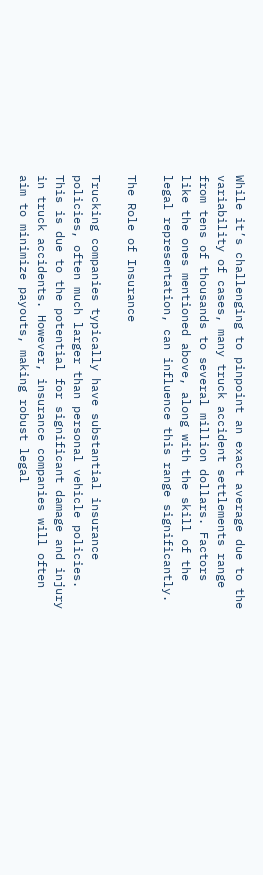While it’s challenging to pinpoint an exact average due to the variability of cases, many truck accident settlements range from tens of thousands to several million dollars. Factors like the ones mentioned above, along with the skill of the legal representation, can influence this range significantly.

The Role of Insurance

Trucking companies typically have substantial insurance policies, often much larger than personal vehicle policies. This is due to the potential for significant damage and injury in truck accidents. However, insurance companies will often aim to minimize payouts, making robust legal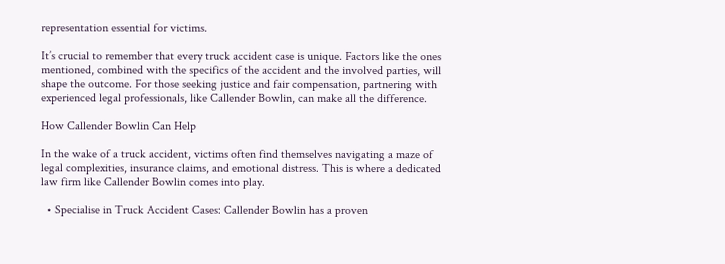representation essential for victims.

It’s crucial to remember that every truck accident case is unique. Factors like the ones mentioned, combined with the specifics of the accident and the involved parties, will shape the outcome. For those seeking justice and fair compensation, partnering with experienced legal professionals, like Callender Bowlin, can make all the difference.

How Callender Bowlin Can Help

In the wake of a truck accident, victims often find themselves navigating a maze of legal complexities, insurance claims, and emotional distress. This is where a dedicated law firm like Callender Bowlin comes into play.

  • Specialise in Truck Accident Cases: Callender Bowlin has a proven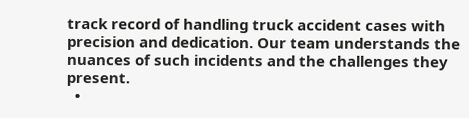track record of handling truck accident cases with precision and dedication. Our team understands the nuances of such incidents and the challenges they present.
  •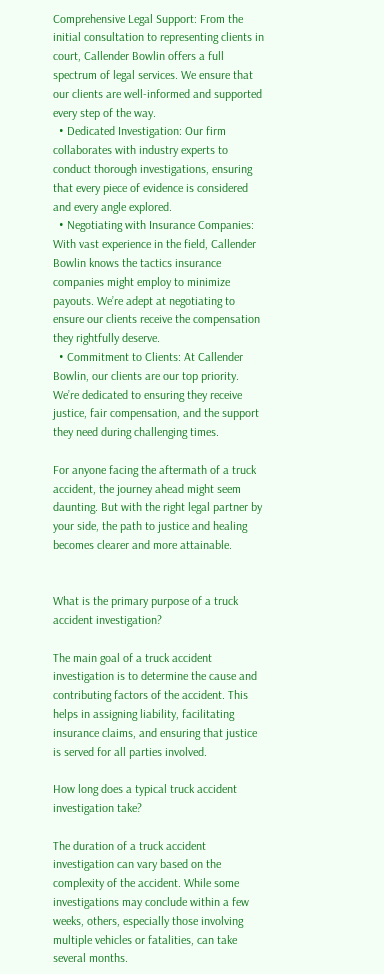Comprehensive Legal Support: From the initial consultation to representing clients in court, Callender Bowlin offers a full spectrum of legal services. We ensure that our clients are well-informed and supported every step of the way.
  • Dedicated Investigation: Our firm collaborates with industry experts to conduct thorough investigations, ensuring that every piece of evidence is considered and every angle explored.
  • Negotiating with Insurance Companies: With vast experience in the field, Callender Bowlin knows the tactics insurance companies might employ to minimize payouts. We’re adept at negotiating to ensure our clients receive the compensation they rightfully deserve.
  • Commitment to Clients: At Callender Bowlin, our clients are our top priority. We’re dedicated to ensuring they receive justice, fair compensation, and the support they need during challenging times.

For anyone facing the aftermath of a truck accident, the journey ahead might seem daunting. But with the right legal partner by your side, the path to justice and healing becomes clearer and more attainable.


What is the primary purpose of a truck accident investigation?

The main goal of a truck accident investigation is to determine the cause and contributing factors of the accident. This helps in assigning liability, facilitating insurance claims, and ensuring that justice is served for all parties involved.

How long does a typical truck accident investigation take?

The duration of a truck accident investigation can vary based on the complexity of the accident. While some investigations may conclude within a few weeks, others, especially those involving multiple vehicles or fatalities, can take several months.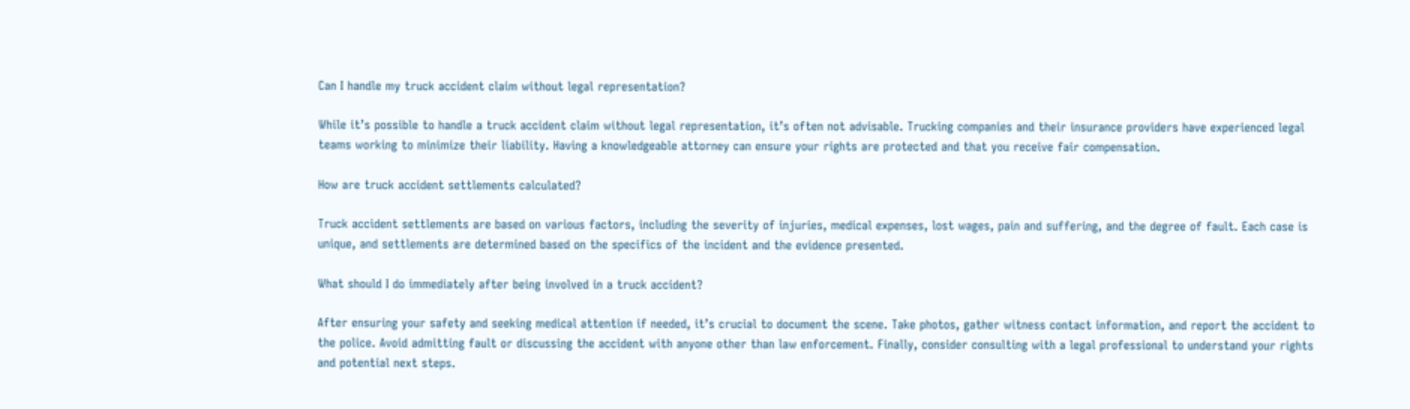Can I handle my truck accident claim without legal representation?

While it’s possible to handle a truck accident claim without legal representation, it’s often not advisable. Trucking companies and their insurance providers have experienced legal teams working to minimize their liability. Having a knowledgeable attorney can ensure your rights are protected and that you receive fair compensation.

How are truck accident settlements calculated?

Truck accident settlements are based on various factors, including the severity of injuries, medical expenses, lost wages, pain and suffering, and the degree of fault. Each case is unique, and settlements are determined based on the specifics of the incident and the evidence presented.

What should I do immediately after being involved in a truck accident?

After ensuring your safety and seeking medical attention if needed, it’s crucial to document the scene. Take photos, gather witness contact information, and report the accident to the police. Avoid admitting fault or discussing the accident with anyone other than law enforcement. Finally, consider consulting with a legal professional to understand your rights and potential next steps.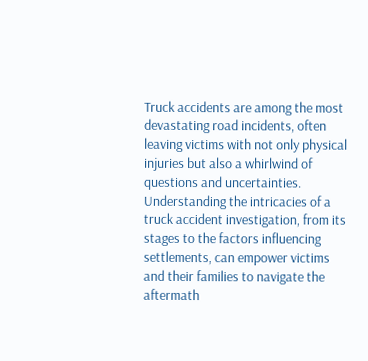Truck accidents are among the most devastating road incidents, often leaving victims with not only physical injuries but also a whirlwind of questions and uncertainties. Understanding the intricacies of a truck accident investigation, from its stages to the factors influencing settlements, can empower victims and their families to navigate the aftermath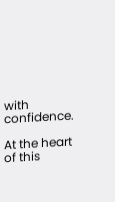with confidence.

At the heart of this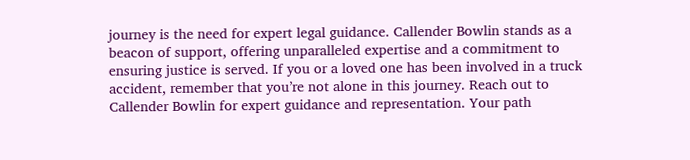journey is the need for expert legal guidance. Callender Bowlin stands as a beacon of support, offering unparalleled expertise and a commitment to ensuring justice is served. If you or a loved one has been involved in a truck accident, remember that you’re not alone in this journey. Reach out to Callender Bowlin for expert guidance and representation. Your path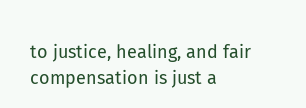to justice, healing, and fair compensation is just a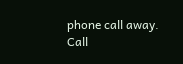phone call away. Call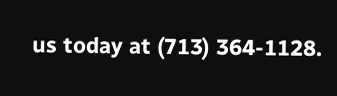us today at (713) 364-1128.